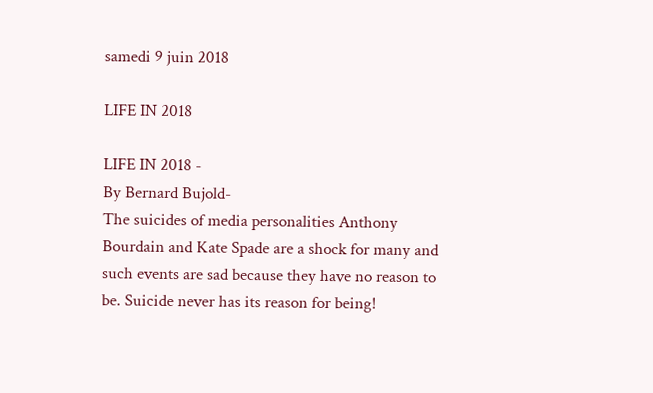samedi 9 juin 2018

LIFE IN 2018

LIFE IN 2018 -
By Bernard Bujold-
The suicides of media personalities Anthony Bourdain and Kate Spade are a shock for many and such events are sad because they have no reason to be. Suicide never has its reason for being!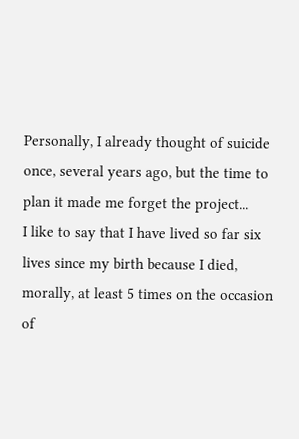Personally, I already thought of suicide once, several years ago, but the time to plan it made me forget the project...
I like to say that I have lived so far six lives since my birth because I died, morally, at least 5 times on the occasion of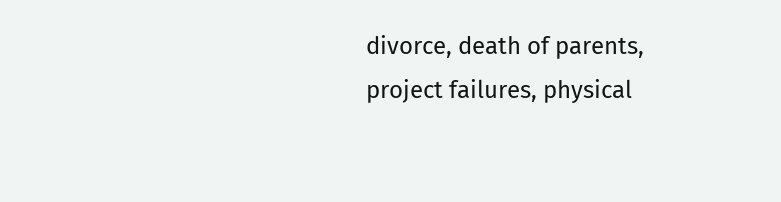divorce, death of parents, project failures, physical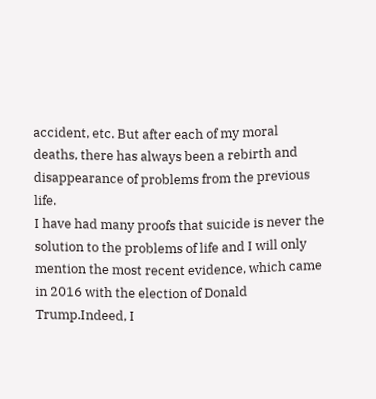accident, etc. But after each of my moral deaths, there has always been a rebirth and disappearance of problems from the previous life.
I have had many proofs that suicide is never the solution to the problems of life and I will only mention the most recent evidence, which came in 2016 with the election of Donald Trump.Indeed, I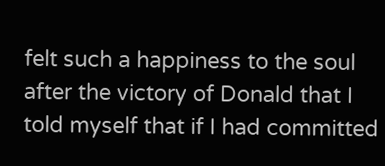felt such a happiness to the soul after the victory of Donald that I told myself that if I had committed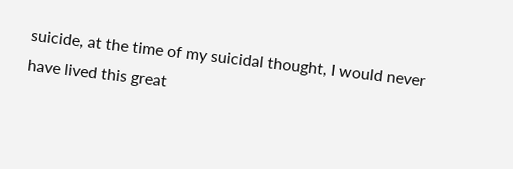suicide, at the time of my suicidal thought, I would never have lived this great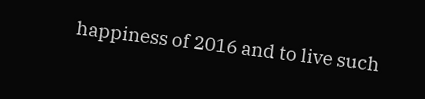happiness of 2016 and to live such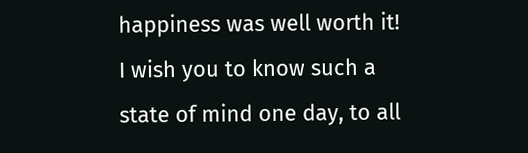happiness was well worth it! I wish you to know such a state of mind one day, to all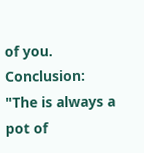of you.
Conclusion: "The is always a pot of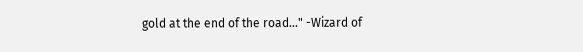gold at the end of the road..." -Wizard of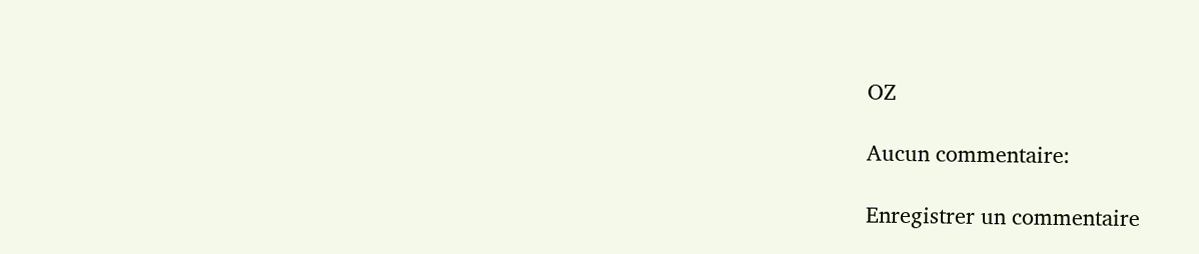OZ

Aucun commentaire:

Enregistrer un commentaire